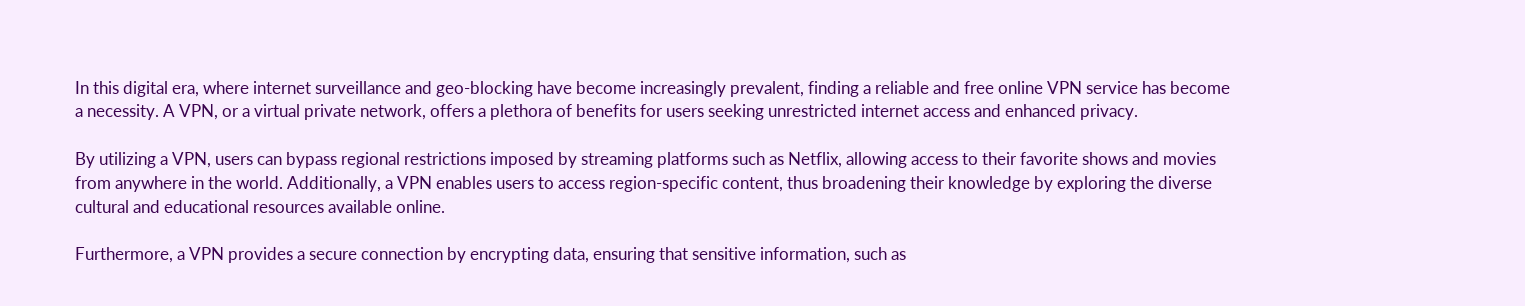In this digital era, where internet surveillance and geo-blocking have become increasingly prevalent, finding a reliable and free online VPN service has become a necessity. A VPN, or a virtual private network, offers a plethora of benefits for users seeking unrestricted internet access and enhanced privacy.

By utilizing a VPN, users can bypass regional restrictions imposed by streaming platforms such as Netflix, allowing access to their favorite shows and movies from anywhere in the world. Additionally, a VPN enables users to access region-specific content, thus broadening their knowledge by exploring the diverse cultural and educational resources available online.

Furthermore, a VPN provides a secure connection by encrypting data, ensuring that sensitive information, such as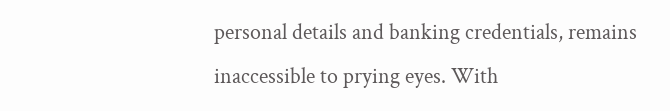personal details and banking credentials, remains inaccessible to prying eyes. With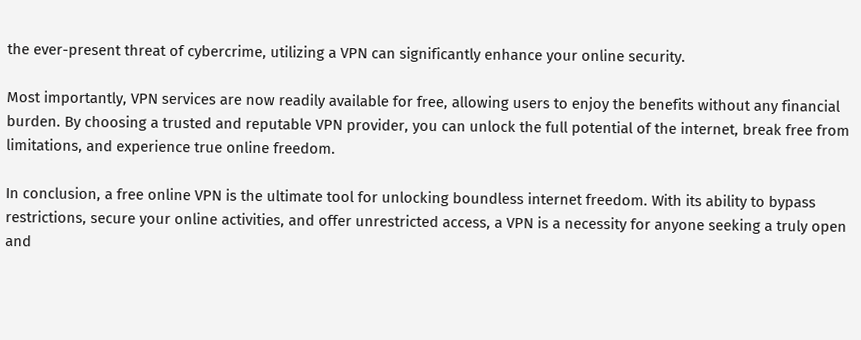the ever-present threat of cybercrime, utilizing a VPN can significantly enhance your online security.

Most importantly, VPN services are now readily available for free, allowing users to enjoy the benefits without any financial burden. By choosing a trusted and reputable VPN provider, you can unlock the full potential of the internet, break free from limitations, and experience true online freedom.

In conclusion, a free online VPN is the ultimate tool for unlocking boundless internet freedom. With its ability to bypass restrictions, secure your online activities, and offer unrestricted access, a VPN is a necessity for anyone seeking a truly open and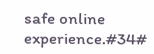safe online experience.#34#